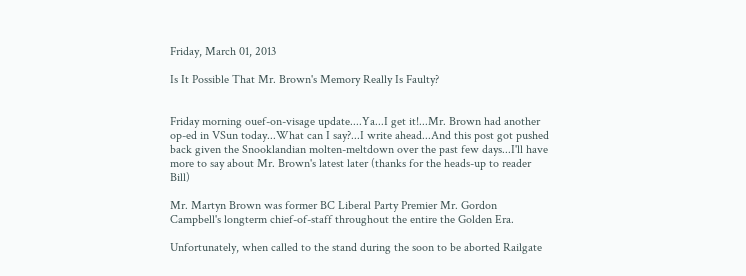Friday, March 01, 2013

Is It Possible That Mr. Brown's Memory Really Is Faulty?


Friday morning ouef-on-visage update....Ya...I get it!...Mr. Brown had another op-ed in VSun today...What can I say?...I write ahead...And this post got pushed back given the Snooklandian molten-meltdown over the past few days...I'll have more to say about Mr. Brown's latest later (thanks for the heads-up to reader Bill)

Mr. Martyn Brown was former BC Liberal Party Premier Mr. Gordon Campbell's longterm chief-of-staff throughout the entire the Golden Era.

Unfortunately, when called to the stand during the soon to be aborted Railgate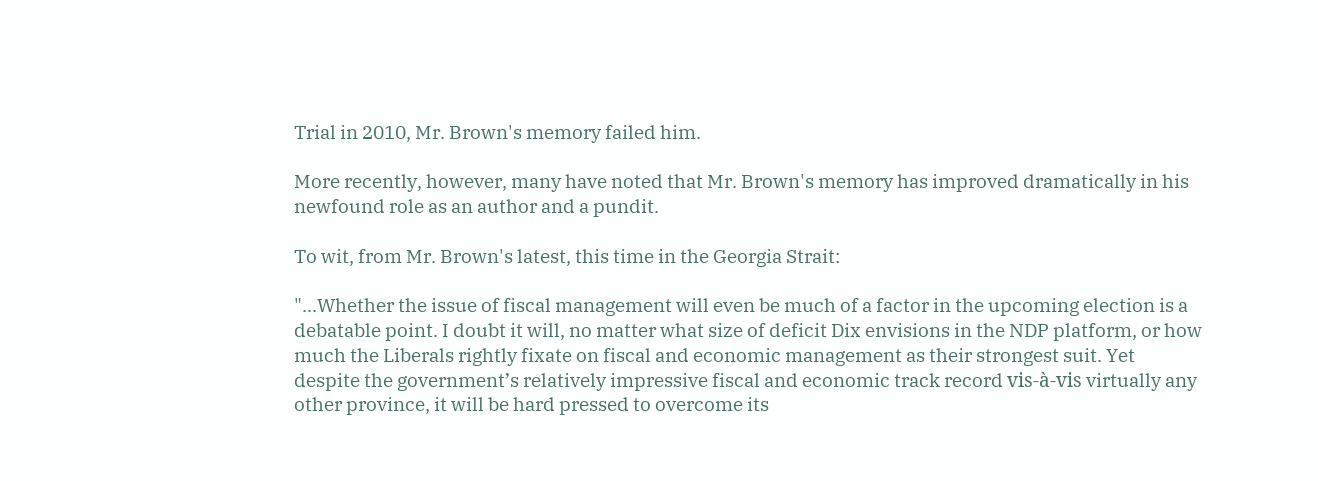Trial in 2010, Mr. Brown's memory failed him.

More recently, however, many have noted that Mr. Brown's memory has improved dramatically in his newfound role as an author and a pundit.

To wit, from Mr. Brown's latest, this time in the Georgia Strait:

"...Whether the issue of fiscal management will even be much of a factor in the upcoming election is a debatable point. I doubt it will, no matter what size of deficit Dix envisions in the NDP platform, or how much the Liberals rightly fixate on fiscal and economic management as their strongest suit. Yet despite the government’s relatively impressive fiscal and economic track record vis-à-vis virtually any other province, it will be hard pressed to overcome its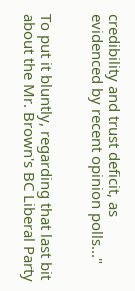credibility and trust deficit, as evidenced by recent opinion polls..."


To put it bluntly, regarding that last bit about the Mr. Brown's BC Liberal Party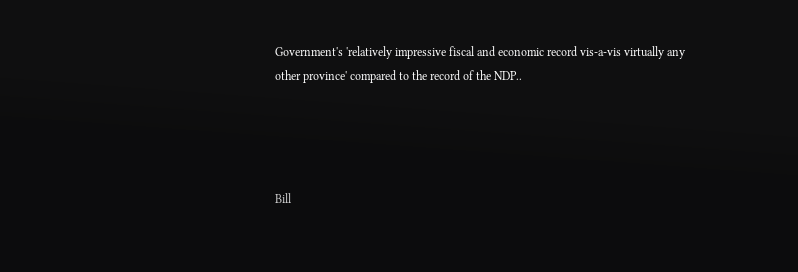Government's 'relatively impressive fiscal and economic record vis-a-vis virtually any other province' compared to the record of the NDP..




Bill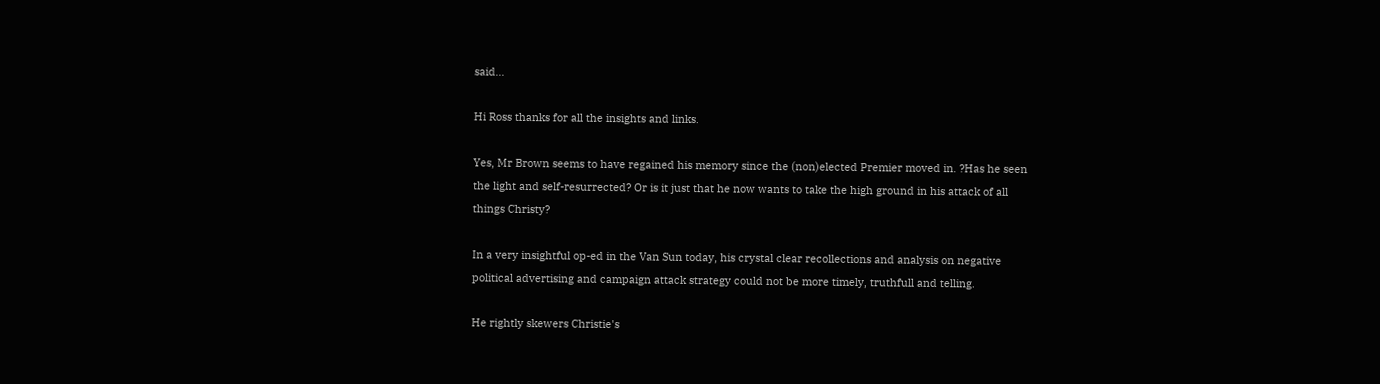said...

Hi Ross thanks for all the insights and links.

Yes, Mr Brown seems to have regained his memory since the (non)elected Premier moved in. ?Has he seen the light and self-resurrected? Or is it just that he now wants to take the high ground in his attack of all things Christy?

In a very insightful op-ed in the Van Sun today, his crystal clear recollections and analysis on negative political advertising and campaign attack strategy could not be more timely, truthfull and telling.

He rightly skewers Christie's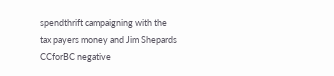spendthrift campaigning with the tax payers money and Jim Shepards CCforBC negative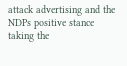attack advertising and the NDPs positive stance taking the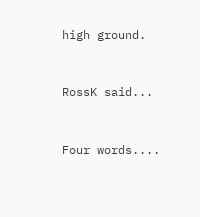high ground.


RossK said...


Four words....